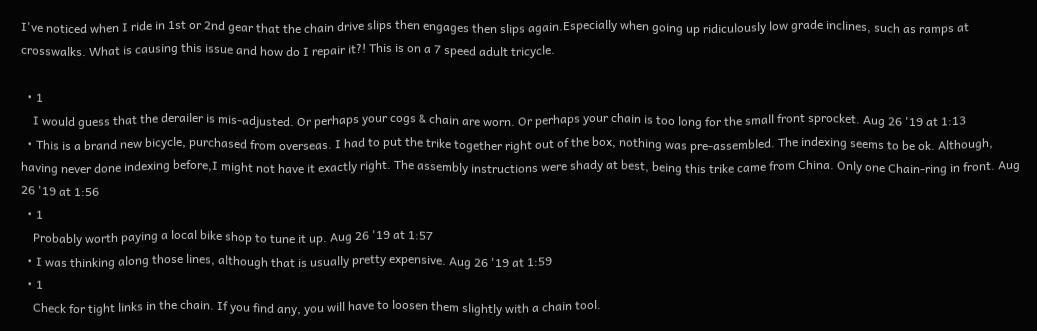I've noticed when I ride in 1st or 2nd gear that the chain drive slips then engages then slips again.Especially when going up ridiculously low grade inclines, such as ramps at crosswalks. What is causing this issue and how do I repair it?! This is on a 7 speed adult tricycle.

  • 1
    I would guess that the derailer is mis-adjusted. Or perhaps your cogs & chain are worn. Or perhaps your chain is too long for the small front sprocket. Aug 26 '19 at 1:13
  • This is a brand new bicycle, purchased from overseas. I had to put the trike together right out of the box, nothing was pre-assembled. The indexing seems to be ok. Although, having never done indexing before,I might not have it exactly right. The assembly instructions were shady at best, being this trike came from China. Only one Chain-ring in front. Aug 26 '19 at 1:56
  • 1
    Probably worth paying a local bike shop to tune it up. Aug 26 '19 at 1:57
  • I was thinking along those lines, although that is usually pretty expensive. Aug 26 '19 at 1:59
  • 1
    Check for tight links in the chain. If you find any, you will have to loosen them slightly with a chain tool.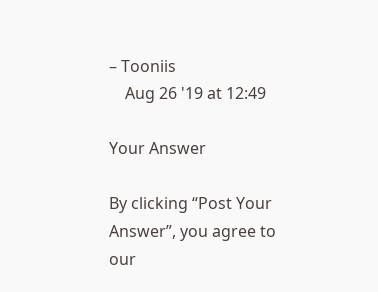– Tooniis
    Aug 26 '19 at 12:49

Your Answer

By clicking “Post Your Answer”, you agree to our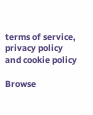terms of service, privacy policy and cookie policy

Browse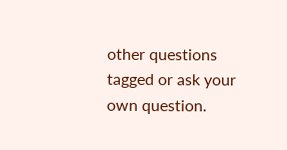other questions tagged or ask your own question.